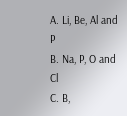A. Li, Be, Al and P
B. Na, P, O and Cl
C. B,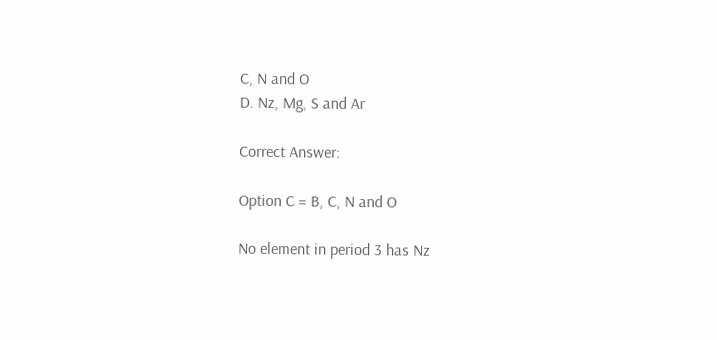C, N and O
D. Nz, Mg, S and Ar

Correct Answer:

Option C = B, C, N and O

No element in period 3 has Nz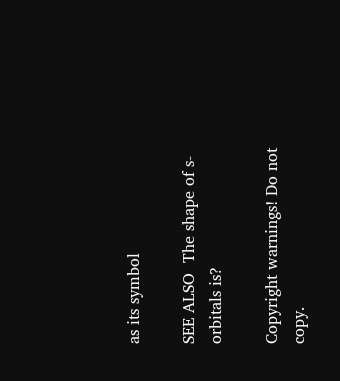as its symbol

SEE ALSO  The shape of s-orbitals is?

Copyright warnings! Do not copy.